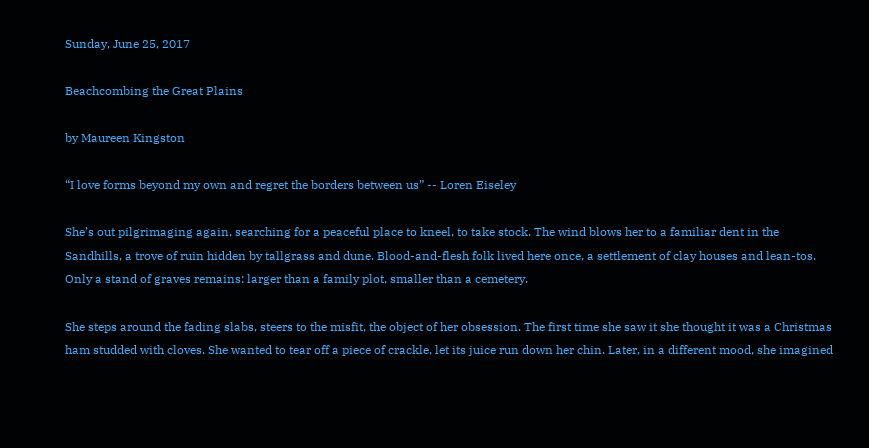Sunday, June 25, 2017

Beachcombing the Great Plains

by Maureen Kingston

“I love forms beyond my own and regret the borders between us” -- Loren Eiseley

She’s out pilgrimaging again, searching for a peaceful place to kneel, to take stock. The wind blows her to a familiar dent in the Sandhills, a trove of ruin hidden by tallgrass and dune. Blood-and-flesh folk lived here once, a settlement of clay houses and lean-tos. Only a stand of graves remains: larger than a family plot, smaller than a cemetery.

She steps around the fading slabs, steers to the misfit, the object of her obsession. The first time she saw it she thought it was a Christmas ham studded with cloves. She wanted to tear off a piece of crackle, let its juice run down her chin. Later, in a different mood, she imagined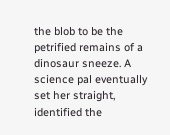the blob to be the petrified remains of a dinosaur sneeze. A science pal eventually set her straight, identified the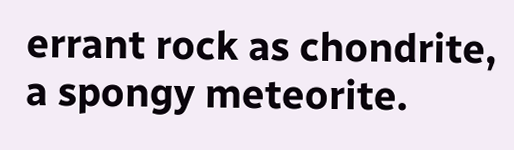errant rock as chondrite, a spongy meteorite.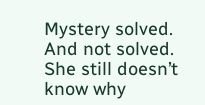Mystery solved. And not solved. She still doesn’t know why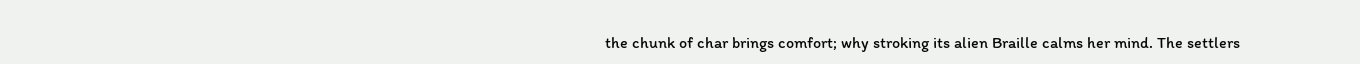the chunk of char brings comfort; why stroking its alien Braille calms her mind. The settlers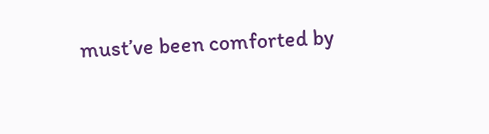must’ve been comforted by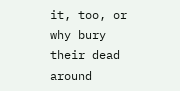it, too, or why bury their dead around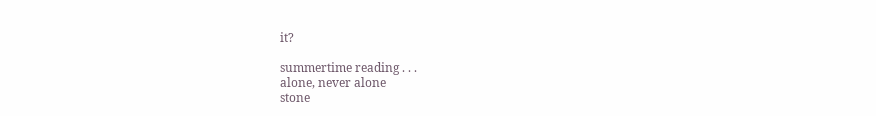it?

summertime reading . . .
alone, never alone
stone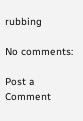rubbing

No comments:

Post a Comment